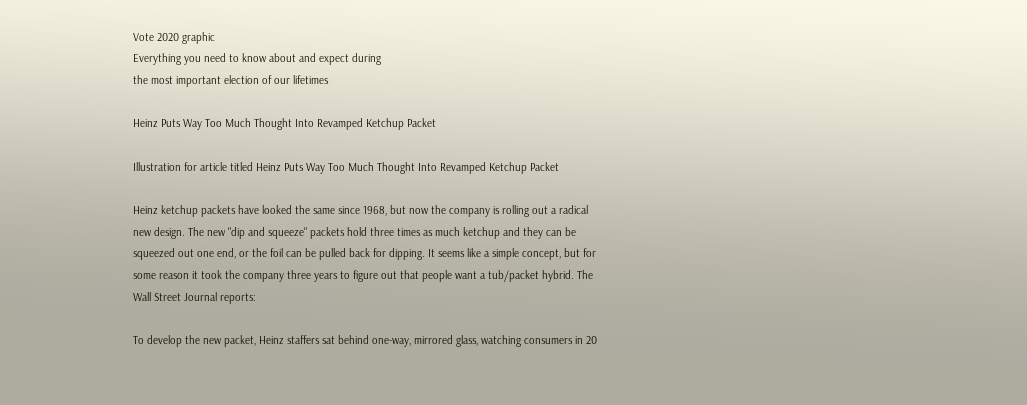Vote 2020 graphic
Everything you need to know about and expect during
the most important election of our lifetimes

Heinz Puts Way Too Much Thought Into Revamped Ketchup Packet

Illustration for article titled Heinz Puts Way Too Much Thought Into Revamped Ketchup Packet

Heinz ketchup packets have looked the same since 1968, but now the company is rolling out a radical new design. The new "dip and squeeze" packets hold three times as much ketchup and they can be squeezed out one end, or the foil can be pulled back for dipping. It seems like a simple concept, but for some reason it took the company three years to figure out that people want a tub/packet hybrid. The Wall Street Journal reports:

To develop the new packet, Heinz staffers sat behind one-way, mirrored glass, watching consumers in 20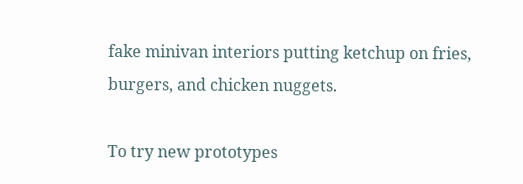fake minivan interiors putting ketchup on fries, burgers, and chicken nuggets.

To try new prototypes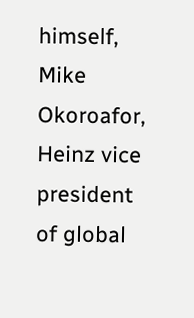himself, Mike Okoroafor, Heinz vice president of global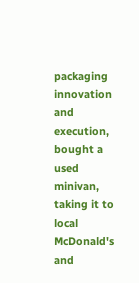packaging innovation and execution, bought a used minivan, taking it to local McDonald's and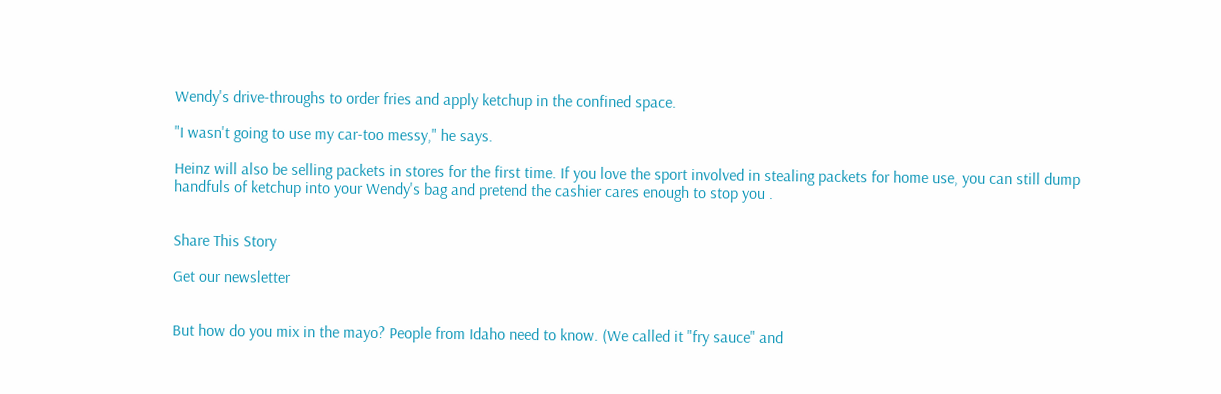Wendy's drive-throughs to order fries and apply ketchup in the confined space.

"I wasn't going to use my car-too messy," he says.

Heinz will also be selling packets in stores for the first time. If you love the sport involved in stealing packets for home use, you can still dump handfuls of ketchup into your Wendy's bag and pretend the cashier cares enough to stop you .


Share This Story

Get our newsletter


But how do you mix in the mayo? People from Idaho need to know. (We called it "fry sauce" and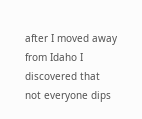after I moved away from Idaho I discovered that not everyone dips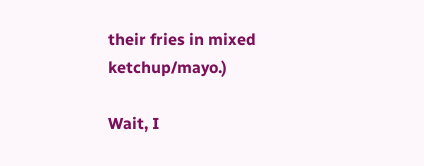their fries in mixed ketchup/mayo.)

Wait, I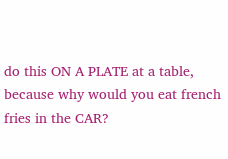do this ON A PLATE at a table, because why would you eat french fries in the CAR?